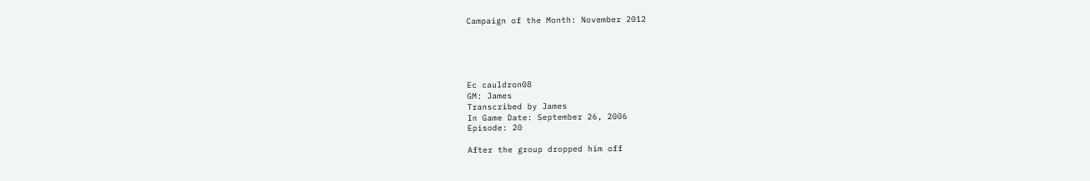Campaign of the Month: November 2012





Ec cauldron08
GM: James
Transcribed by James
In Game Date: September 26, 2006
Episode: 20

After the group dropped him off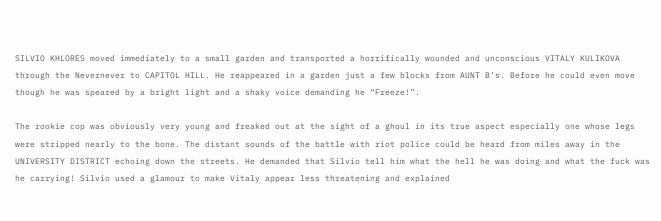SILVIO KHLORES moved immediately to a small garden and transported a horrifically wounded and unconscious VITALY KULIKOVA through the Nevernever to CAPITOL HILL. He reappeared in a garden just a few blocks from AUNT B’s. Before he could even move though he was speared by a bright light and a shaky voice demanding he “Freeze!”.

The rookie cop was obviously very young and freaked out at the sight of a ghoul in its true aspect especially one whose legs were stripped nearly to the bone. The distant sounds of the battle with riot police could be heard from miles away in the UNIVERSITY DISTRICT echoing down the streets. He demanded that Silvio tell him what the hell he was doing and what the fuck was he carrying! Silvio used a glamour to make Vitaly appear less threatening and explained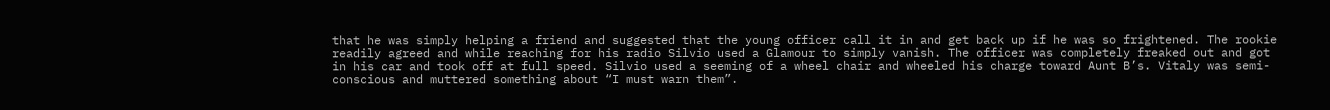that he was simply helping a friend and suggested that the young officer call it in and get back up if he was so frightened. The rookie readily agreed and while reaching for his radio Silvio used a Glamour to simply vanish. The officer was completely freaked out and got in his car and took off at full speed. Silvio used a seeming of a wheel chair and wheeled his charge toward Aunt B’s. Vitaly was semi-conscious and muttered something about “I must warn them”.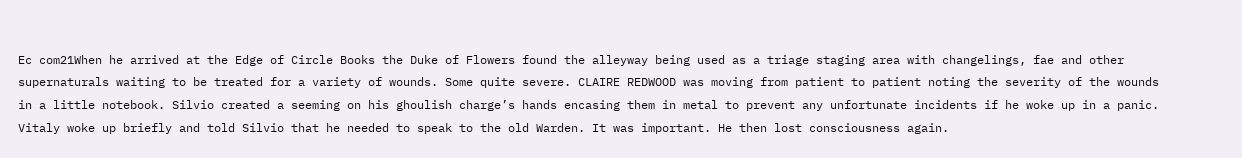Ec com21When he arrived at the Edge of Circle Books the Duke of Flowers found the alleyway being used as a triage staging area with changelings, fae and other supernaturals waiting to be treated for a variety of wounds. Some quite severe. CLAIRE REDWOOD was moving from patient to patient noting the severity of the wounds in a little notebook. Silvio created a seeming on his ghoulish charge’s hands encasing them in metal to prevent any unfortunate incidents if he woke up in a panic. Vitaly woke up briefly and told Silvio that he needed to speak to the old Warden. It was important. He then lost consciousness again.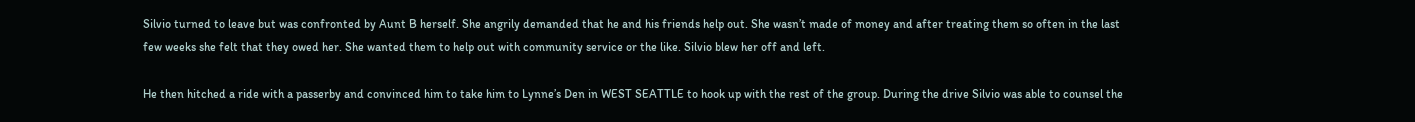Silvio turned to leave but was confronted by Aunt B herself. She angrily demanded that he and his friends help out. She wasn’t made of money and after treating them so often in the last few weeks she felt that they owed her. She wanted them to help out with community service or the like. Silvio blew her off and left.

He then hitched a ride with a passerby and convinced him to take him to Lynne’s Den in WEST SEATTLE to hook up with the rest of the group. During the drive Silvio was able to counsel the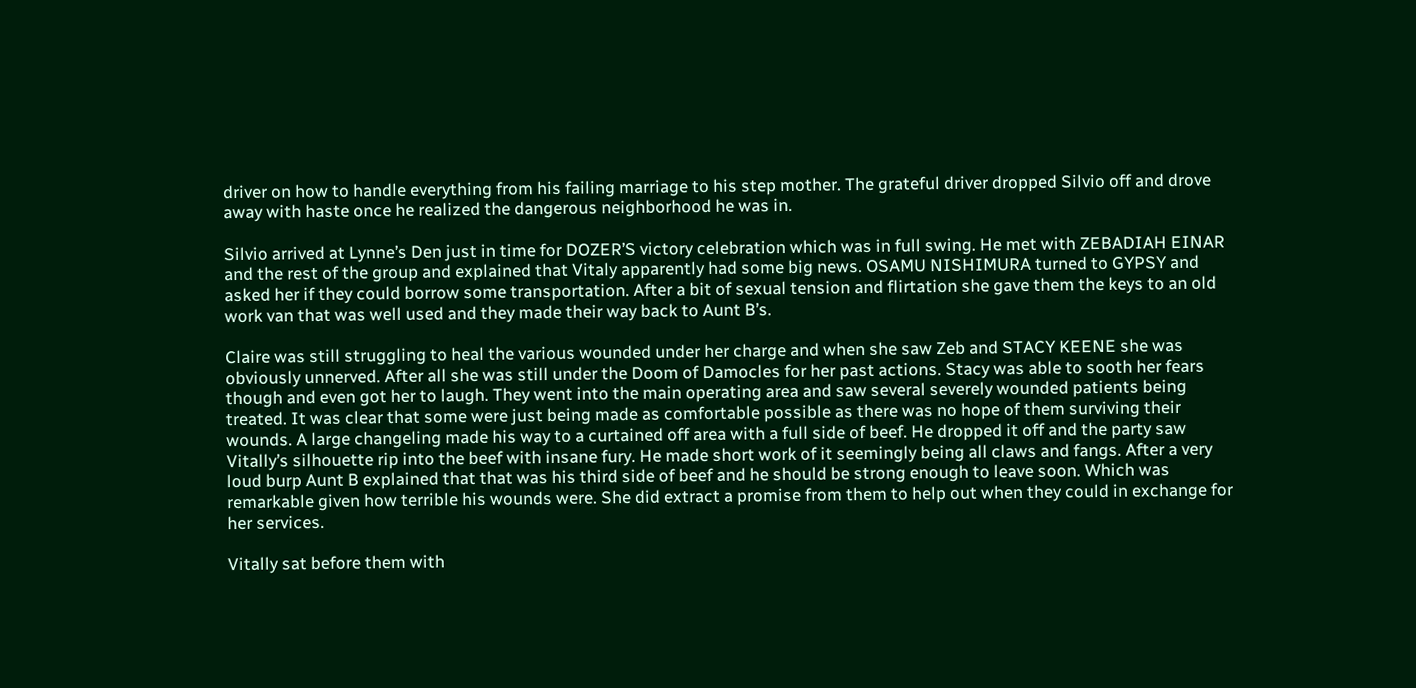driver on how to handle everything from his failing marriage to his step mother. The grateful driver dropped Silvio off and drove away with haste once he realized the dangerous neighborhood he was in.

Silvio arrived at Lynne’s Den just in time for DOZER’S victory celebration which was in full swing. He met with ZEBADIAH EINAR and the rest of the group and explained that Vitaly apparently had some big news. OSAMU NISHIMURA turned to GYPSY and asked her if they could borrow some transportation. After a bit of sexual tension and flirtation she gave them the keys to an old work van that was well used and they made their way back to Aunt B’s.

Claire was still struggling to heal the various wounded under her charge and when she saw Zeb and STACY KEENE she was obviously unnerved. After all she was still under the Doom of Damocles for her past actions. Stacy was able to sooth her fears though and even got her to laugh. They went into the main operating area and saw several severely wounded patients being treated. It was clear that some were just being made as comfortable possible as there was no hope of them surviving their wounds. A large changeling made his way to a curtained off area with a full side of beef. He dropped it off and the party saw Vitally’s silhouette rip into the beef with insane fury. He made short work of it seemingly being all claws and fangs. After a very loud burp Aunt B explained that that was his third side of beef and he should be strong enough to leave soon. Which was remarkable given how terrible his wounds were. She did extract a promise from them to help out when they could in exchange for her services.

Vitally sat before them with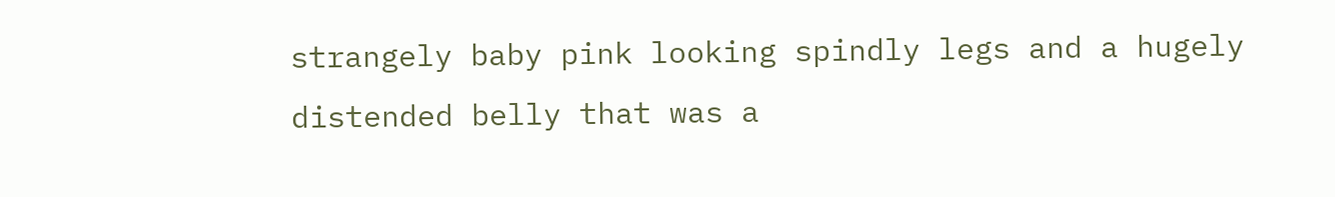strangely baby pink looking spindly legs and a hugely distended belly that was a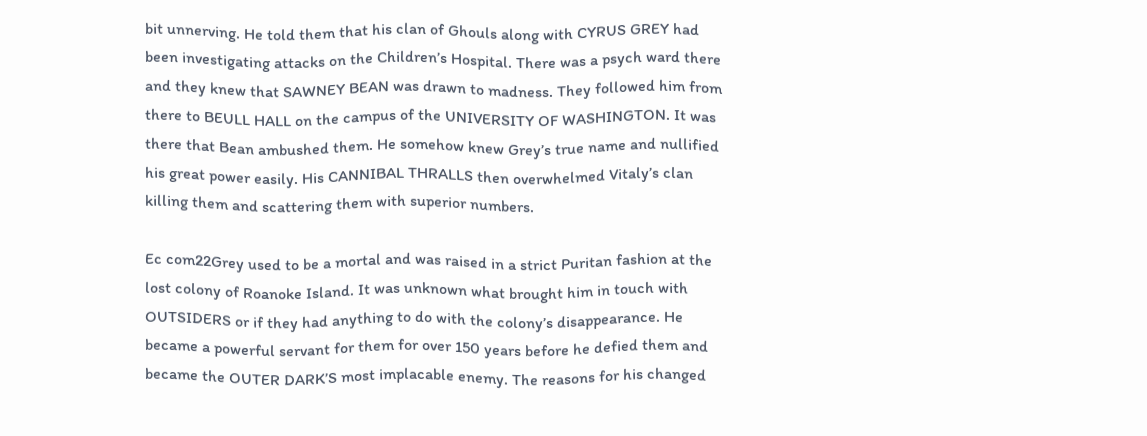bit unnerving. He told them that his clan of Ghouls along with CYRUS GREY had been investigating attacks on the Children’s Hospital. There was a psych ward there and they knew that SAWNEY BEAN was drawn to madness. They followed him from there to BEULL HALL on the campus of the UNIVERSITY OF WASHINGTON. It was there that Bean ambushed them. He somehow knew Grey’s true name and nullified his great power easily. His CANNIBAL THRALLS then overwhelmed Vitaly’s clan killing them and scattering them with superior numbers.

Ec com22Grey used to be a mortal and was raised in a strict Puritan fashion at the lost colony of Roanoke Island. It was unknown what brought him in touch with OUTSIDERS or if they had anything to do with the colony’s disappearance. He became a powerful servant for them for over 150 years before he defied them and became the OUTER DARK’S most implacable enemy. The reasons for his changed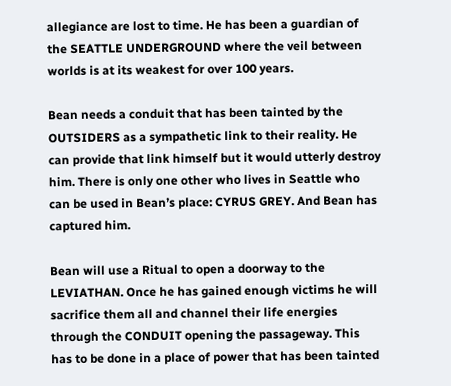allegiance are lost to time. He has been a guardian of the SEATTLE UNDERGROUND where the veil between worlds is at its weakest for over 100 years.

Bean needs a conduit that has been tainted by the OUTSIDERS as a sympathetic link to their reality. He can provide that link himself but it would utterly destroy him. There is only one other who lives in Seattle who can be used in Bean’s place: CYRUS GREY. And Bean has captured him.

Bean will use a Ritual to open a doorway to the LEVIATHAN. Once he has gained enough victims he will sacrifice them all and channel their life energies through the CONDUIT opening the passageway. This has to be done in a place of power that has been tainted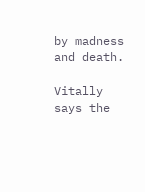by madness and death.

Vitally says the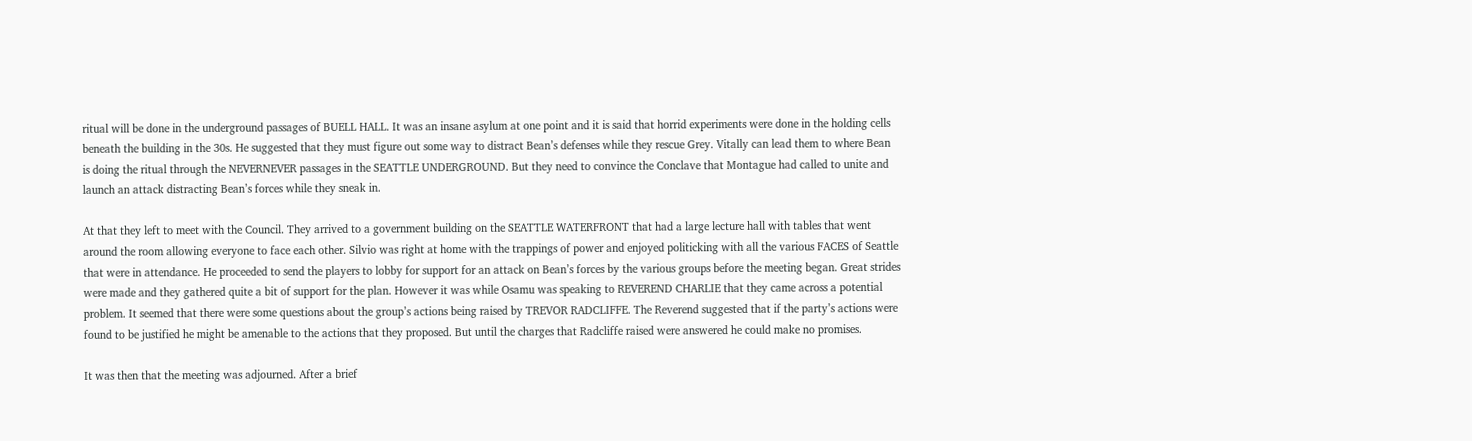ritual will be done in the underground passages of BUELL HALL. It was an insane asylum at one point and it is said that horrid experiments were done in the holding cells beneath the building in the 30s. He suggested that they must figure out some way to distract Bean’s defenses while they rescue Grey. Vitally can lead them to where Bean is doing the ritual through the NEVERNEVER passages in the SEATTLE UNDERGROUND. But they need to convince the Conclave that Montague had called to unite and launch an attack distracting Bean’s forces while they sneak in.

At that they left to meet with the Council. They arrived to a government building on the SEATTLE WATERFRONT that had a large lecture hall with tables that went around the room allowing everyone to face each other. Silvio was right at home with the trappings of power and enjoyed politicking with all the various FACES of Seattle that were in attendance. He proceeded to send the players to lobby for support for an attack on Bean’s forces by the various groups before the meeting began. Great strides were made and they gathered quite a bit of support for the plan. However it was while Osamu was speaking to REVEREND CHARLIE that they came across a potential problem. It seemed that there were some questions about the group’s actions being raised by TREVOR RADCLIFFE. The Reverend suggested that if the party’s actions were found to be justified he might be amenable to the actions that they proposed. But until the charges that Radcliffe raised were answered he could make no promises.

It was then that the meeting was adjourned. After a brief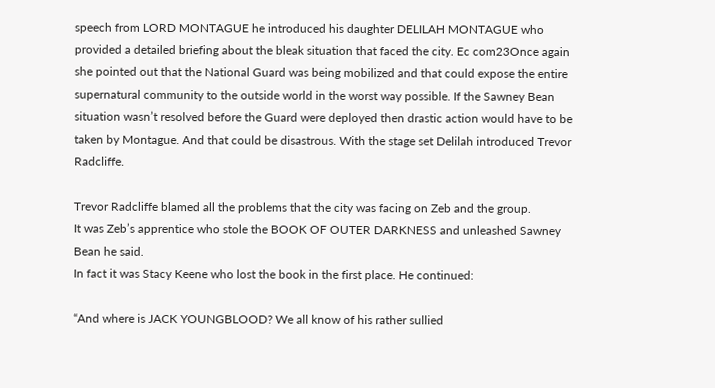speech from LORD MONTAGUE he introduced his daughter DELILAH MONTAGUE who provided a detailed briefing about the bleak situation that faced the city. Ec com23Once again she pointed out that the National Guard was being mobilized and that could expose the entire supernatural community to the outside world in the worst way possible. If the Sawney Bean situation wasn’t resolved before the Guard were deployed then drastic action would have to be taken by Montague. And that could be disastrous. With the stage set Delilah introduced Trevor Radcliffe.

Trevor Radcliffe blamed all the problems that the city was facing on Zeb and the group.
It was Zeb’s apprentice who stole the BOOK OF OUTER DARKNESS and unleashed Sawney Bean he said.
In fact it was Stacy Keene who lost the book in the first place. He continued:

“And where is JACK YOUNGBLOOD? We all know of his rather sullied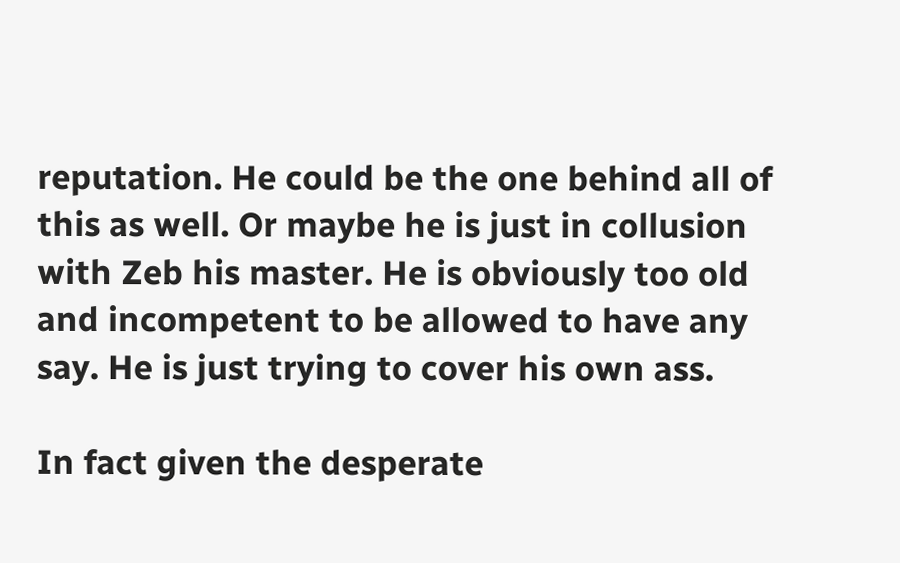reputation. He could be the one behind all of this as well. Or maybe he is just in collusion with Zeb his master. He is obviously too old and incompetent to be allowed to have any say. He is just trying to cover his own ass.

In fact given the desperate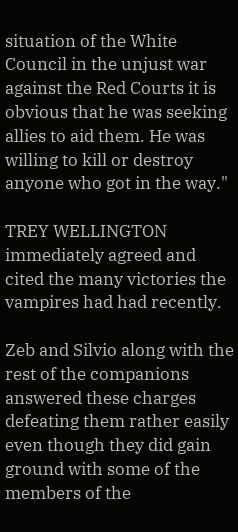situation of the White Council in the unjust war against the Red Courts it is obvious that he was seeking allies to aid them. He was willing to kill or destroy anyone who got in the way."

TREY WELLINGTON immediately agreed and cited the many victories the vampires had had recently.

Zeb and Silvio along with the rest of the companions answered these charges defeating them rather easily even though they did gain ground with some of the members of the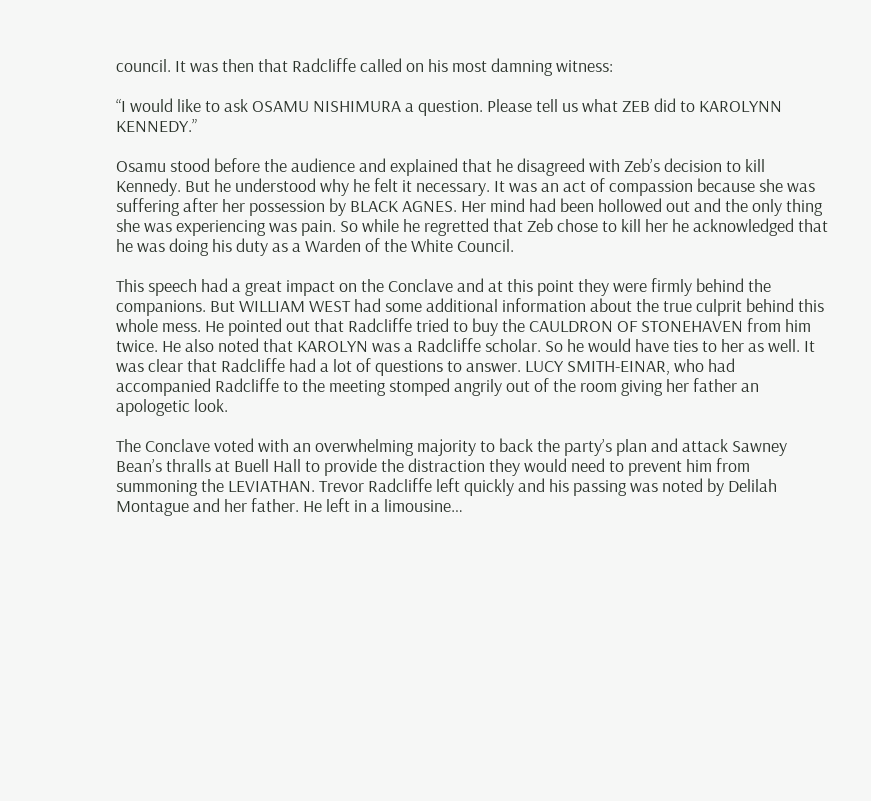council. It was then that Radcliffe called on his most damning witness:

“I would like to ask OSAMU NISHIMURA a question. Please tell us what ZEB did to KAROLYNN KENNEDY.”

Osamu stood before the audience and explained that he disagreed with Zeb’s decision to kill Kennedy. But he understood why he felt it necessary. It was an act of compassion because she was suffering after her possession by BLACK AGNES. Her mind had been hollowed out and the only thing she was experiencing was pain. So while he regretted that Zeb chose to kill her he acknowledged that he was doing his duty as a Warden of the White Council.

This speech had a great impact on the Conclave and at this point they were firmly behind the companions. But WILLIAM WEST had some additional information about the true culprit behind this whole mess. He pointed out that Radcliffe tried to buy the CAULDRON OF STONEHAVEN from him twice. He also noted that KAROLYN was a Radcliffe scholar. So he would have ties to her as well. It was clear that Radcliffe had a lot of questions to answer. LUCY SMITH-EINAR, who had accompanied Radcliffe to the meeting stomped angrily out of the room giving her father an apologetic look.

The Conclave voted with an overwhelming majority to back the party’s plan and attack Sawney Bean’s thralls at Buell Hall to provide the distraction they would need to prevent him from summoning the LEVIATHAN. Trevor Radcliffe left quickly and his passing was noted by Delilah Montague and her father. He left in a limousine…